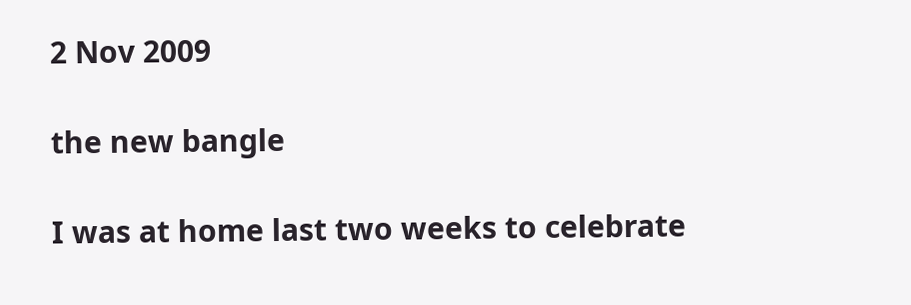2 Nov 2009

the new bangle

I was at home last two weeks to celebrate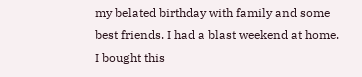my belated birthday with family and some best friends. I had a blast weekend at home.
I bought this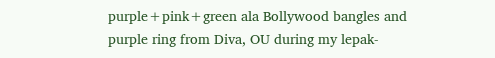purple+pink+green ala Bollywood bangles and purple ring from Diva, OU during my lepak-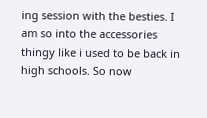ing session with the besties. I am so into the accessories thingy like i used to be back in high schools. So now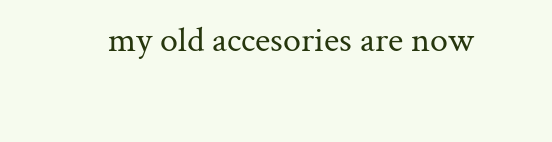my old accesories are now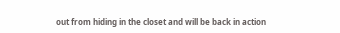out from hiding in the closet and will be back in action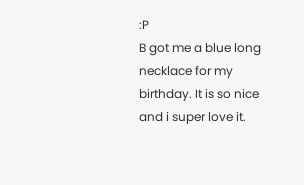:P
B got me a blue long necklace for my birthday. It is so nice and i super love it.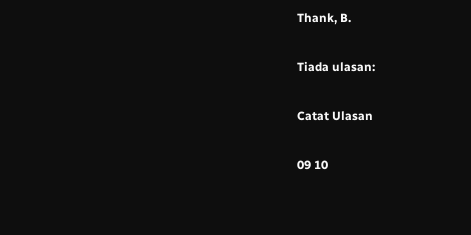Thank, B.

Tiada ulasan:

Catat Ulasan

09 10